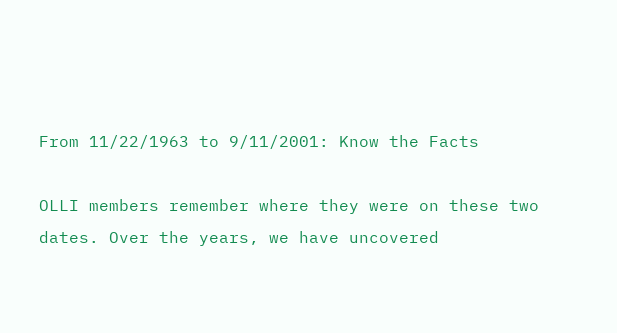From 11/22/1963 to 9/11/2001: Know the Facts

OLLI members remember where they were on these two dates. Over the years, we have uncovered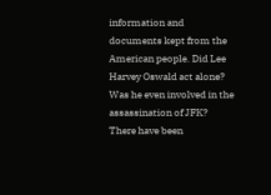information and documents kept from the American people. Did Lee Harvey Oswald act alone? Was he even involved in the assassination of JFK? There have been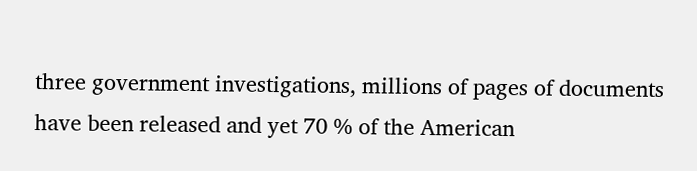three government investigations, millions of pages of documents have been released and yet 70 % of the American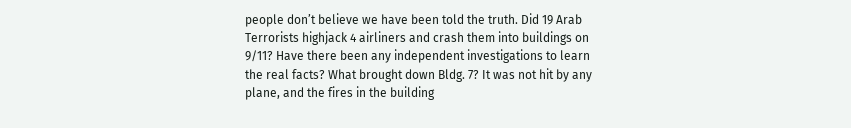people don’t believe we have been told the truth. Did 19 Arab Terrorists highjack 4 airliners and crash them into buildings on 9/11? Have there been any independent investigations to learn the real facts? What brought down Bldg. 7? It was not hit by any plane, and the fires in the building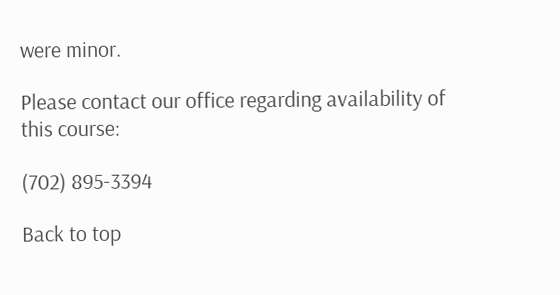were minor.

Please contact our office regarding availability of this course:

(702) 895-3394

Back to top